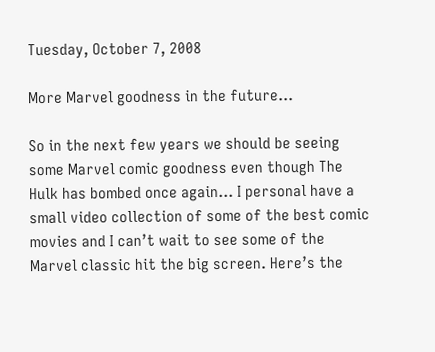Tuesday, October 7, 2008

More Marvel goodness in the future…

So in the next few years we should be seeing some Marvel comic goodness even though The Hulk has bombed once again… I personal have a small video collection of some of the best comic movies and I can’t wait to see some of the Marvel classic hit the big screen. Here’s the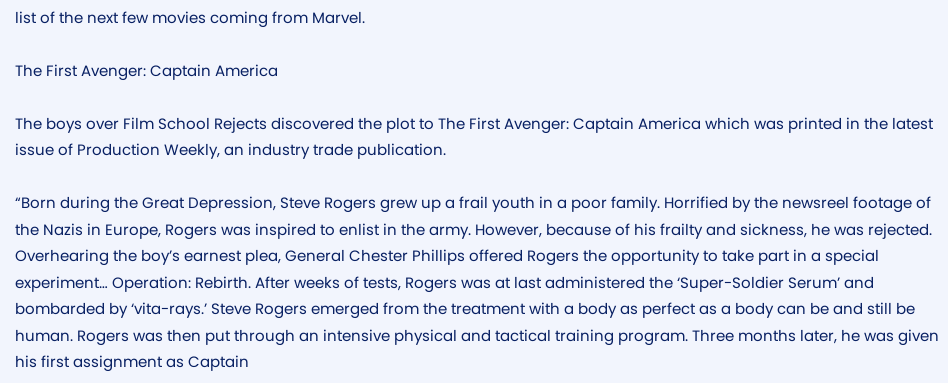list of the next few movies coming from Marvel.

The First Avenger: Captain America

The boys over Film School Rejects discovered the plot to The First Avenger: Captain America which was printed in the latest issue of Production Weekly, an industry trade publication.

“Born during the Great Depression, Steve Rogers grew up a frail youth in a poor family. Horrified by the newsreel footage of the Nazis in Europe, Rogers was inspired to enlist in the army. However, because of his frailty and sickness, he was rejected. Overhearing the boy’s earnest plea, General Chester Phillips offered Rogers the opportunity to take part in a special experiment… Operation: Rebirth. After weeks of tests, Rogers was at last administered the ‘Super-Soldier Serum’ and bombarded by ‘vita-rays.’ Steve Rogers emerged from the treatment with a body as perfect as a body can be and still be human. Rogers was then put through an intensive physical and tactical training program. Three months later, he was given his first assignment as Captain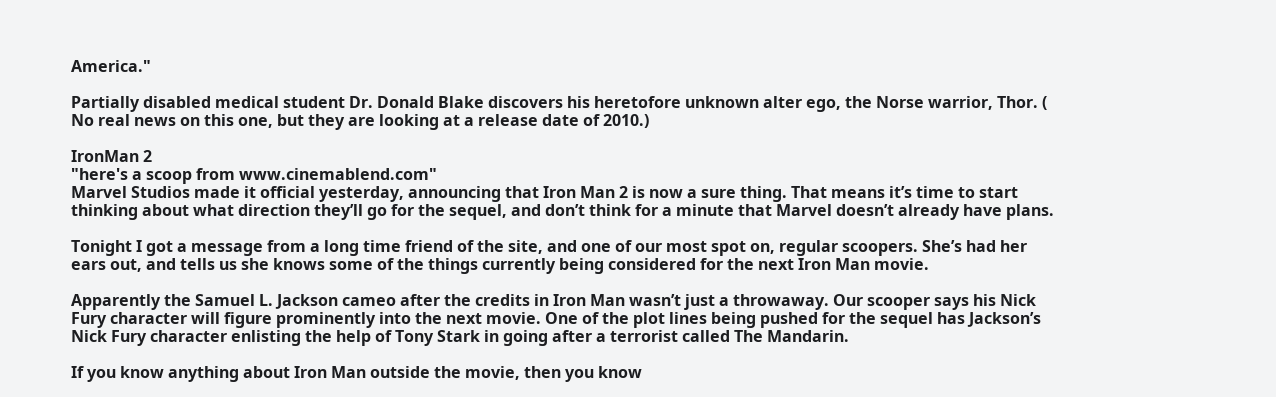America."

Partially disabled medical student Dr. Donald Blake discovers his heretofore unknown alter ego, the Norse warrior, Thor. ( No real news on this one, but they are looking at a release date of 2010.)

IronMan 2
"here's a scoop from www.cinemablend.com"
Marvel Studios made it official yesterday, announcing that Iron Man 2 is now a sure thing. That means it’s time to start thinking about what direction they’ll go for the sequel, and don’t think for a minute that Marvel doesn’t already have plans.

Tonight I got a message from a long time friend of the site, and one of our most spot on, regular scoopers. She’s had her ears out, and tells us she knows some of the things currently being considered for the next Iron Man movie.

Apparently the Samuel L. Jackson cameo after the credits in Iron Man wasn’t just a throwaway. Our scooper says his Nick Fury character will figure prominently into the next movie. One of the plot lines being pushed for the sequel has Jackson’s Nick Fury character enlisting the help of Tony Stark in going after a terrorist called The Mandarin.

If you know anything about Iron Man outside the movie, then you know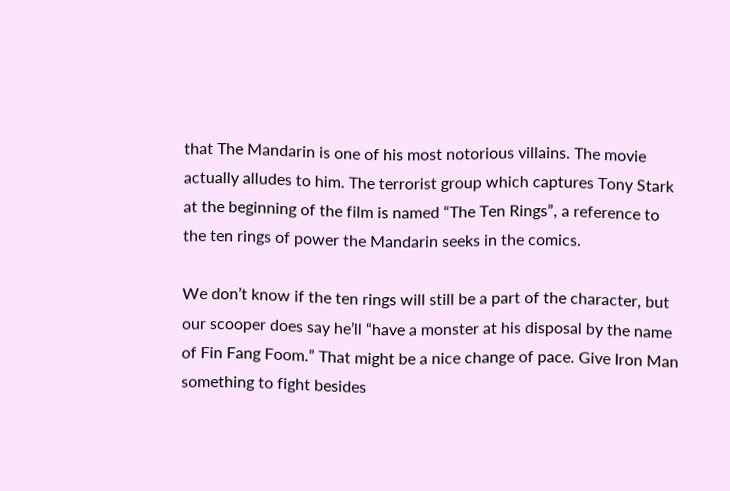that The Mandarin is one of his most notorious villains. The movie actually alludes to him. The terrorist group which captures Tony Stark at the beginning of the film is named “The Ten Rings”, a reference to the ten rings of power the Mandarin seeks in the comics.

We don’t know if the ten rings will still be a part of the character, but our scooper does say he’ll “have a monster at his disposal by the name of Fin Fang Foom.” That might be a nice change of pace. Give Iron Man something to fight besides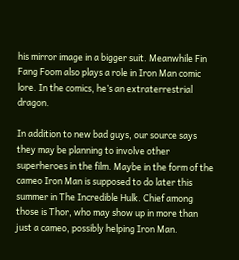his mirror image in a bigger suit. Meanwhile Fin Fang Foom also plays a role in Iron Man comic lore. In the comics, he’s an extraterrestrial dragon.

In addition to new bad guys, our source says they may be planning to involve other superheroes in the film. Maybe in the form of the cameo Iron Man is supposed to do later this summer in The Incredible Hulk. Chief among those is Thor, who may show up in more than just a cameo, possibly helping Iron Man.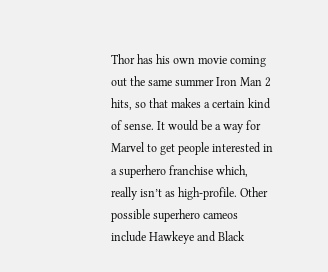Thor has his own movie coming out the same summer Iron Man 2 hits, so that makes a certain kind of sense. It would be a way for Marvel to get people interested in a superhero franchise which, really isn’t as high-profile. Other possible superhero cameos include Hawkeye and Black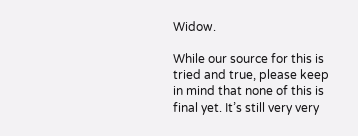Widow.

While our source for this is tried and true, please keep in mind that none of this is final yet. It’s still very very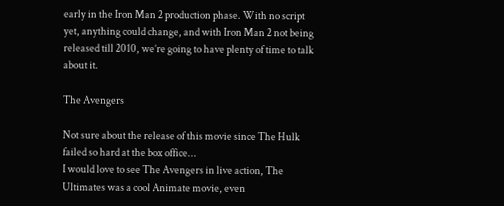early in the Iron Man 2 production phase. With no script yet, anything could change, and with Iron Man 2 not being released till 2010, we’re going to have plenty of time to talk about it.

The Avengers

Not sure about the release of this movie since The Hulk failed so hard at the box office...
I would love to see The Avengers in live action, The Ultimates was a cool Animate movie, even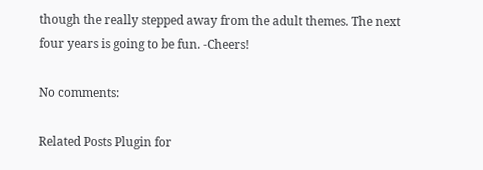though the really stepped away from the adult themes. The next four years is going to be fun. -Cheers!

No comments:

Related Posts Plugin for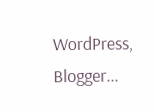WordPress, Blogger...